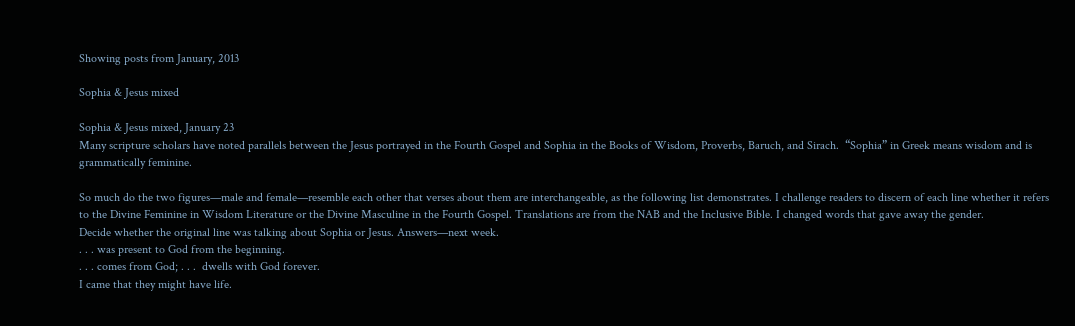Showing posts from January, 2013

Sophia & Jesus mixed

Sophia & Jesus mixed, January 23
Many scripture scholars have noted parallels between the Jesus portrayed in the Fourth Gospel and Sophia in the Books of Wisdom, Proverbs, Baruch, and Sirach.  “Sophia” in Greek means wisdom and is grammatically feminine.

So much do the two figures—male and female—resemble each other that verses about them are interchangeable, as the following list demonstrates. I challenge readers to discern of each line whether it refers to the Divine Feminine in Wisdom Literature or the Divine Masculine in the Fourth Gospel. Translations are from the NAB and the Inclusive Bible. I changed words that gave away the gender.
Decide whether the original line was talking about Sophia or Jesus. Answers—next week.
. . . was present to God from the beginning.
. . . comes from God; . . .  dwells with God forever.
I came that they might have life.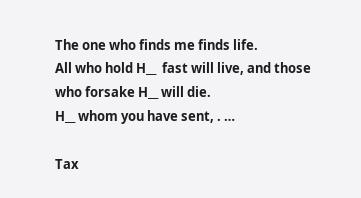The one who finds me finds life.
All who hold H__  fast will live, and those who forsake H__ will die.
H__ whom you have sent, . …

Tax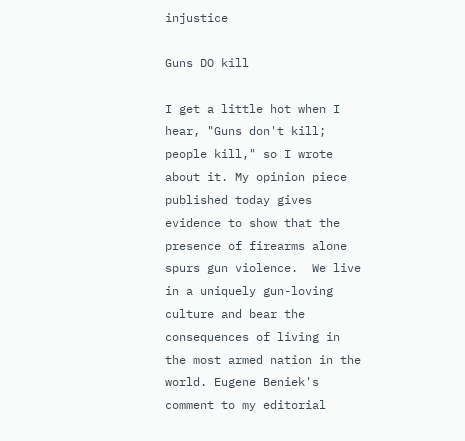injustice

Guns DO kill

I get a little hot when I hear, "Guns don't kill; people kill," so I wrote about it. My opinion piece published today gives evidence to show that the presence of firearms alone spurs gun violence.  We live in a uniquely gun-loving culture and bear the consequences of living in the most armed nation in the world. Eugene Beniek's comment to my editorial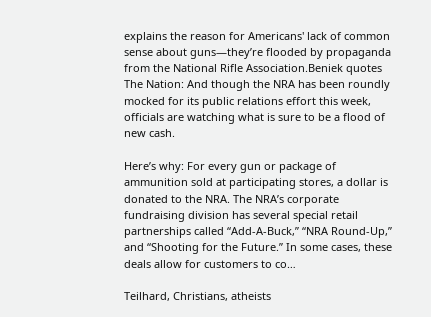explains the reason for Americans' lack of common sense about guns—they’re flooded by propaganda from the National Rifle Association.Beniek quotes The Nation: And though the NRA has been roundly mocked for its public relations effort this week, officials are watching what is sure to be a flood of new cash.

Here’s why: For every gun or package of ammunition sold at participating stores, a dollar is donated to the NRA. The NRA’s corporate fundraising division has several special retail partnerships called “Add-A-Buck,” “NRA Round-Up,” and “Shooting for the Future.” In some cases, these deals allow for customers to co…

Teilhard, Christians, atheists